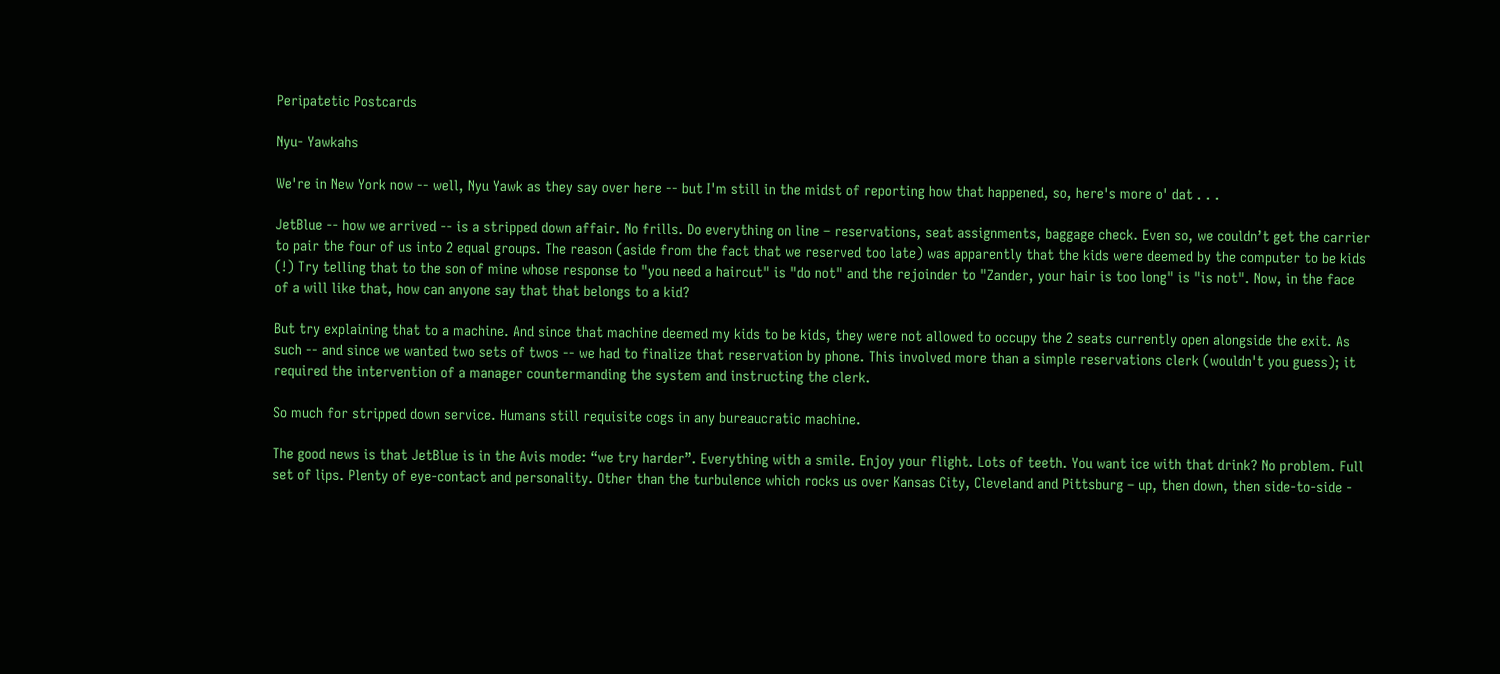Peripatetic Postcards

Nyu- Yawkahs

We're in New York now -- well, Nyu Yawk as they say over here -- but I'm still in the midst of reporting how that happened, so, here's more o' dat . . .

JetBlue -- how we arrived -- is a stripped down affair. No frills. Do everything on line – reservations, seat assignments, baggage check. Even so, we couldn’t get the carrier to pair the four of us into 2 equal groups. The reason (aside from the fact that we reserved too late) was apparently that the kids were deemed by the computer to be kids (!) Try telling that to the son of mine whose response to "you need a haircut" is "do not" and the rejoinder to "Zander, your hair is too long" is "is not". Now, in the face of a will like that, how can anyone say that that belongs to a kid?

But try explaining that to a machine. And since that machine deemed my kids to be kids, they were not allowed to occupy the 2 seats currently open alongside the exit. As such -- and since we wanted two sets of twos -- we had to finalize that reservation by phone. This involved more than a simple reservations clerk (wouldn't you guess); it required the intervention of a manager countermanding the system and instructing the clerk.

So much for stripped down service. Humans still requisite cogs in any bureaucratic machine.

The good news is that JetBlue is in the Avis mode: “we try harder”. Everything with a smile. Enjoy your flight. Lots of teeth. You want ice with that drink? No problem. Full set of lips. Plenty of eye-contact and personality. Other than the turbulence which rocks us over Kansas City, Cleveland and Pittsburg – up, then down, then side-to-side -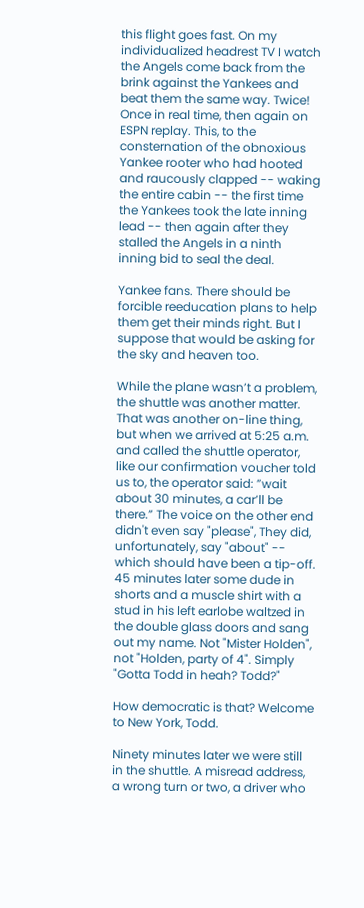this flight goes fast. On my individualized headrest TV I watch the Angels come back from the brink against the Yankees and beat them the same way. Twice! Once in real time, then again on ESPN replay. This, to the consternation of the obnoxious Yankee rooter who had hooted and raucously clapped -- waking the entire cabin -- the first time the Yankees took the late inning lead -- then again after they stalled the Angels in a ninth inning bid to seal the deal.

Yankee fans. There should be forcible reeducation plans to help them get their minds right. But I suppose that would be asking for the sky and heaven too.

While the plane wasn’t a problem, the shuttle was another matter. That was another on-line thing, but when we arrived at 5:25 a.m. and called the shuttle operator, like our confirmation voucher told us to, the operator said: ”wait about 30 minutes, a car’ll be there.” The voice on the other end didn't even say "please", They did, unfortunately, say "about" -- which should have been a tip-off. 45 minutes later some dude in shorts and a muscle shirt with a stud in his left earlobe waltzed in the double glass doors and sang out my name. Not "Mister Holden", not "Holden, party of 4". Simply "Gotta Todd in heah? Todd?"

How democratic is that? Welcome to New York, Todd.

Ninety minutes later we were still in the shuttle. A misread address, a wrong turn or two, a driver who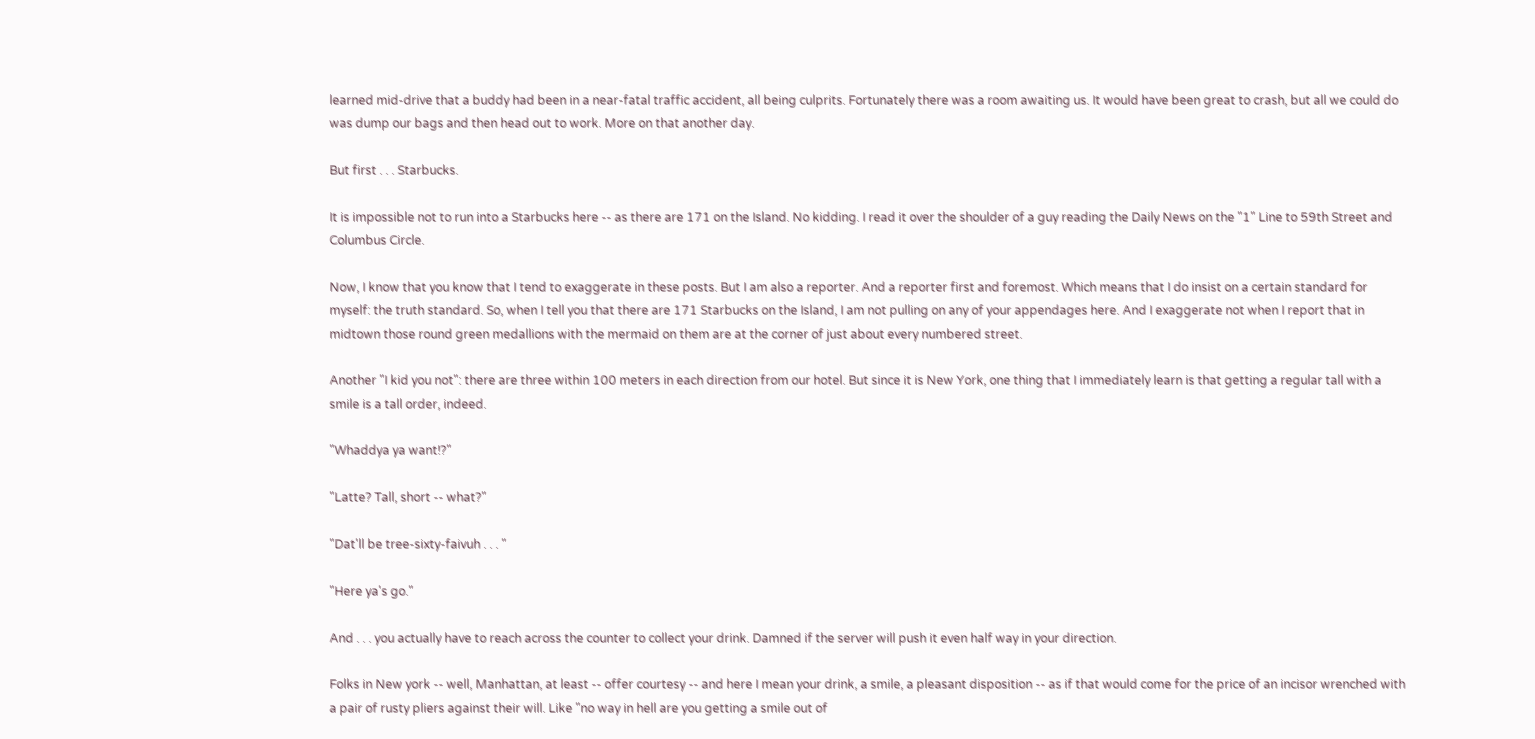learned mid-drive that a buddy had been in a near-fatal traffic accident, all being culprits. Fortunately there was a room awaiting us. It would have been great to crash, but all we could do was dump our bags and then head out to work. More on that another day.

But first . . . Starbucks.

It is impossible not to run into a Starbucks here -- as there are 171 on the Island. No kidding. I read it over the shoulder of a guy reading the Daily News on the "1" Line to 59th Street and Columbus Circle.

Now, I know that you know that I tend to exaggerate in these posts. But I am also a reporter. And a reporter first and foremost. Which means that I do insist on a certain standard for myself: the truth standard. So, when I tell you that there are 171 Starbucks on the Island, I am not pulling on any of your appendages here. And I exaggerate not when I report that in midtown those round green medallions with the mermaid on them are at the corner of just about every numbered street.

Another "I kid you not": there are three within 100 meters in each direction from our hotel. But since it is New York, one thing that I immediately learn is that getting a regular tall with a smile is a tall order, indeed.

"Whaddya ya want!?"

"Latte? Tall, short -- what?"

"Dat'll be tree-sixty-faivuh . . . "

"Here ya's go."

And . . . you actually have to reach across the counter to collect your drink. Damned if the server will push it even half way in your direction.

Folks in New york -- well, Manhattan, at least -- offer courtesy -- and here I mean your drink, a smile, a pleasant disposition -- as if that would come for the price of an incisor wrenched with a pair of rusty pliers against their will. Like "no way in hell are you getting a smile out of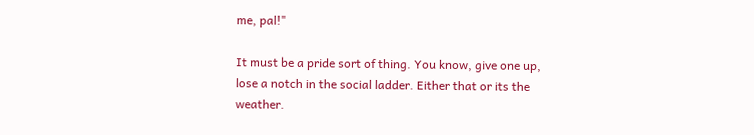me, pal!"

It must be a pride sort of thing. You know, give one up, lose a notch in the social ladder. Either that or its the weather.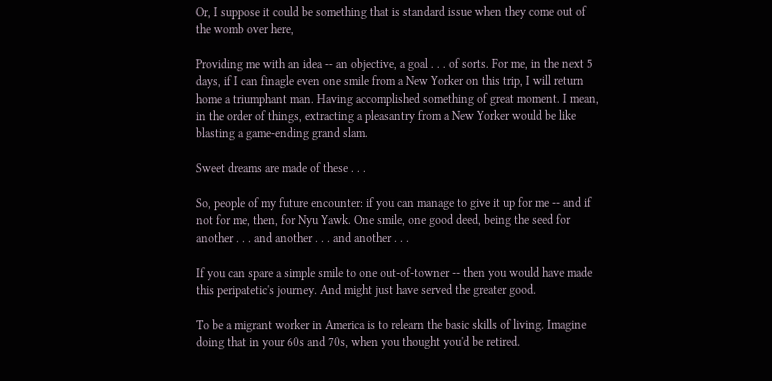Or, I suppose it could be something that is standard issue when they come out of the womb over here,

Providing me with an idea -- an objective, a goal . . . of sorts. For me, in the next 5 days, if I can finagle even one smile from a New Yorker on this trip, I will return home a triumphant man. Having accomplished something of great moment. I mean, in the order of things, extracting a pleasantry from a New Yorker would be like blasting a game-ending grand slam.

Sweet dreams are made of these . . .

So, people of my future encounter: if you can manage to give it up for me -- and if not for me, then, for Nyu Yawk. One smile, one good deed, being the seed for another . . . and another . . . and another . . .

If you can spare a simple smile to one out-of-towner -- then you would have made this peripatetic's journey. And might just have served the greater good.

To be a migrant worker in America is to relearn the basic skills of living. Imagine doing that in your 60s and 70s, when you thought you'd be retired.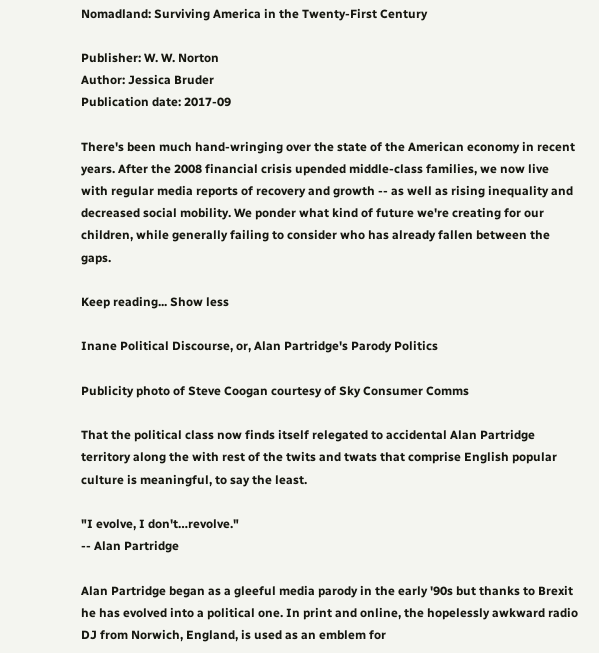Nomadland: Surviving America in the Twenty-First Century

Publisher: W. W. Norton
Author: Jessica Bruder
Publication date: 2017-09

There's been much hand-wringing over the state of the American economy in recent years. After the 2008 financial crisis upended middle-class families, we now live with regular media reports of recovery and growth -- as well as rising inequality and decreased social mobility. We ponder what kind of future we're creating for our children, while generally failing to consider who has already fallen between the gaps.

Keep reading... Show less

Inane Political Discourse, or, Alan Partridge's Parody Politics

Publicity photo of Steve Coogan courtesy of Sky Consumer Comms

That the political class now finds itself relegated to accidental Alan Partridge territory along the with rest of the twits and twats that comprise English popular culture is meaningful, to say the least.

"I evolve, I don't…revolve."
-- Alan Partridge

Alan Partridge began as a gleeful media parody in the early '90s but thanks to Brexit he has evolved into a political one. In print and online, the hopelessly awkward radio DJ from Norwich, England, is used as an emblem for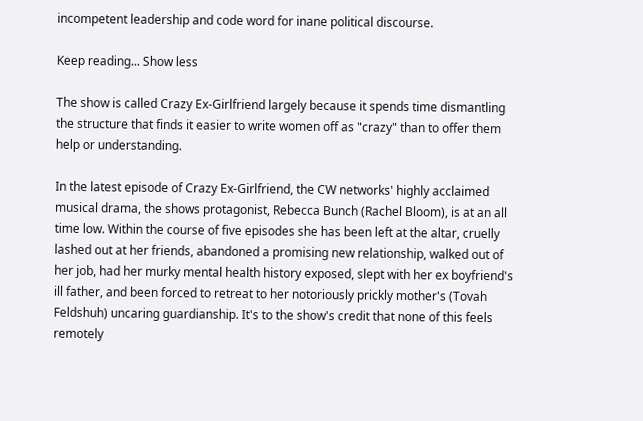incompetent leadership and code word for inane political discourse.

Keep reading... Show less

The show is called Crazy Ex-Girlfriend largely because it spends time dismantling the structure that finds it easier to write women off as "crazy" than to offer them help or understanding.

In the latest episode of Crazy Ex-Girlfriend, the CW networks' highly acclaimed musical drama, the shows protagonist, Rebecca Bunch (Rachel Bloom), is at an all time low. Within the course of five episodes she has been left at the altar, cruelly lashed out at her friends, abandoned a promising new relationship, walked out of her job, had her murky mental health history exposed, slept with her ex boyfriend's ill father, and been forced to retreat to her notoriously prickly mother's (Tovah Feldshuh) uncaring guardianship. It's to the show's credit that none of this feels remotely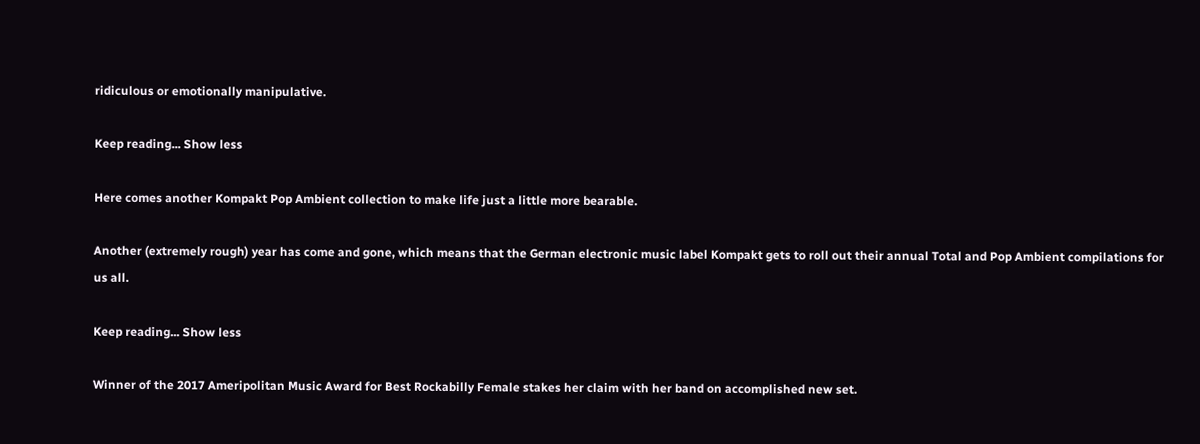ridiculous or emotionally manipulative.

Keep reading... Show less

Here comes another Kompakt Pop Ambient collection to make life just a little more bearable.

Another (extremely rough) year has come and gone, which means that the German electronic music label Kompakt gets to roll out their annual Total and Pop Ambient compilations for us all.

Keep reading... Show less

Winner of the 2017 Ameripolitan Music Award for Best Rockabilly Female stakes her claim with her band on accomplished new set.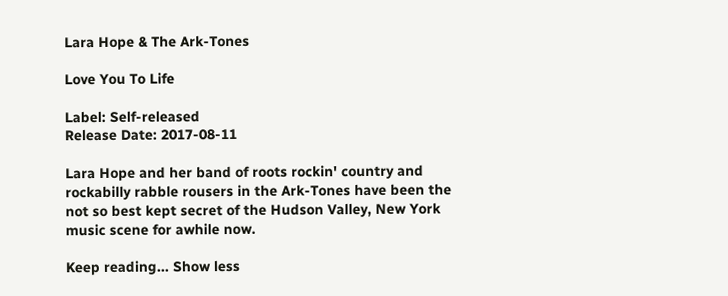Lara Hope & The Ark-Tones

Love You To Life

Label: Self-released
Release Date: 2017-08-11

Lara Hope and her band of roots rockin' country and rockabilly rabble rousers in the Ark-Tones have been the not so best kept secret of the Hudson Valley, New York music scene for awhile now.

Keep reading... Show less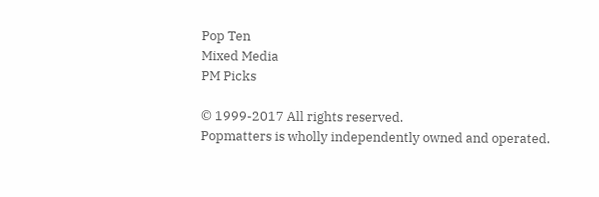Pop Ten
Mixed Media
PM Picks

© 1999-2017 All rights reserved.
Popmatters is wholly independently owned and operated.